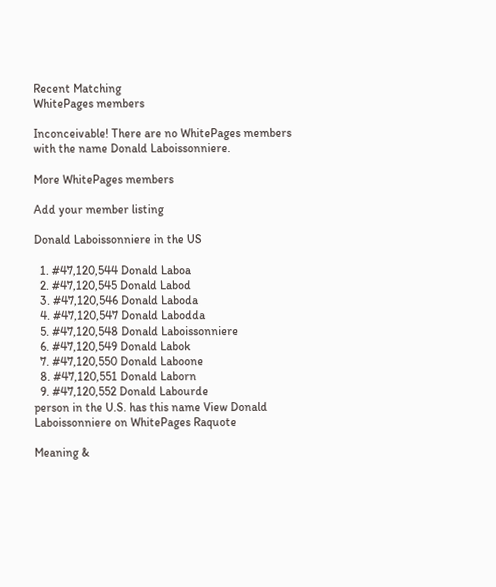Recent Matching
WhitePages members

Inconceivable! There are no WhitePages members with the name Donald Laboissonniere.

More WhitePages members

Add your member listing

Donald Laboissonniere in the US

  1. #47,120,544 Donald Laboa
  2. #47,120,545 Donald Labod
  3. #47,120,546 Donald Laboda
  4. #47,120,547 Donald Labodda
  5. #47,120,548 Donald Laboissonniere
  6. #47,120,549 Donald Labok
  7. #47,120,550 Donald Laboone
  8. #47,120,551 Donald Laborn
  9. #47,120,552 Donald Labourde
person in the U.S. has this name View Donald Laboissonniere on WhitePages Raquote

Meaning &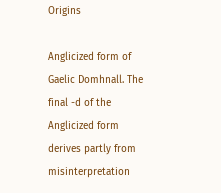Origins

Anglicized form of Gaelic Domhnall. The final -d of the Anglicized form derives partly from misinterpretation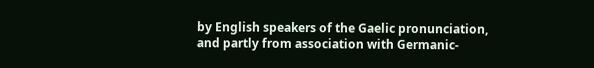by English speakers of the Gaelic pronunciation, and partly from association with Germanic-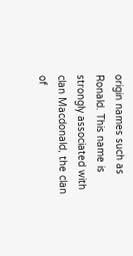origin names such as Ronald. This name is strongly associated with clan Macdonald, the clan of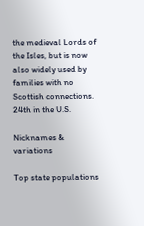the medieval Lords of the Isles, but is now also widely used by families with no Scottish connections.
24th in the U.S.

Nicknames & variations

Top state populations